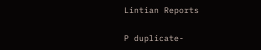Lintian Reports

P duplicate-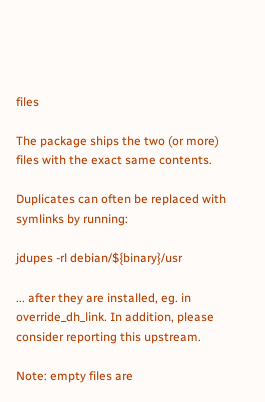files

The package ships the two (or more) files with the exact same contents.

Duplicates can often be replaced with symlinks by running:

jdupes -rl debian/${binary}/usr

... after they are installed, eg. in override_dh_link. In addition, please consider reporting this upstream.

Note: empty files are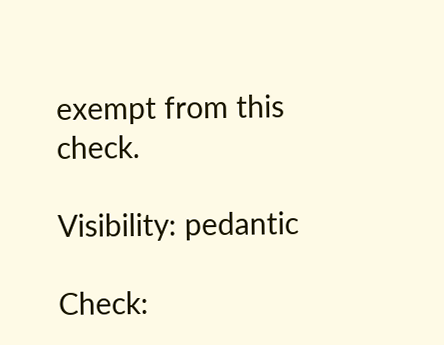exempt from this check.

Visibility: pedantic

Check: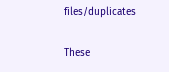files/duplicates

These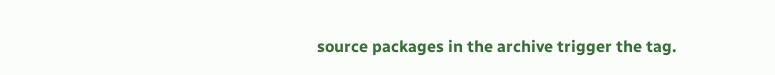source packages in the archive trigger the tag.